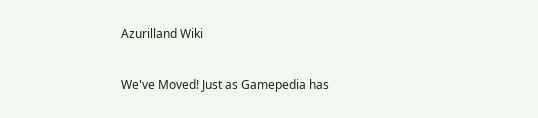Azurilland Wiki

We've Moved! Just as Gamepedia has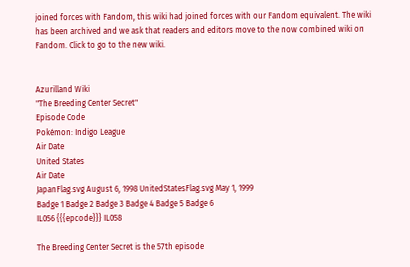joined forces with Fandom, this wiki had joined forces with our Fandom equivalent. The wiki has been archived and we ask that readers and editors move to the now combined wiki on Fandom. Click to go to the new wiki.


Azurilland Wiki
"The Breeding Center Secret"
Episode Code
Pokémon: Indigo League
Air Date
United States
Air Date
JapanFlag.svg August 6, 1998 UnitedStatesFlag.svg May 1, 1999
Badge 1 Badge 2 Badge 3 Badge 4 Badge 5 Badge 6
IL056 {{{epcode}}} IL058

The Breeding Center Secret is the 57th episode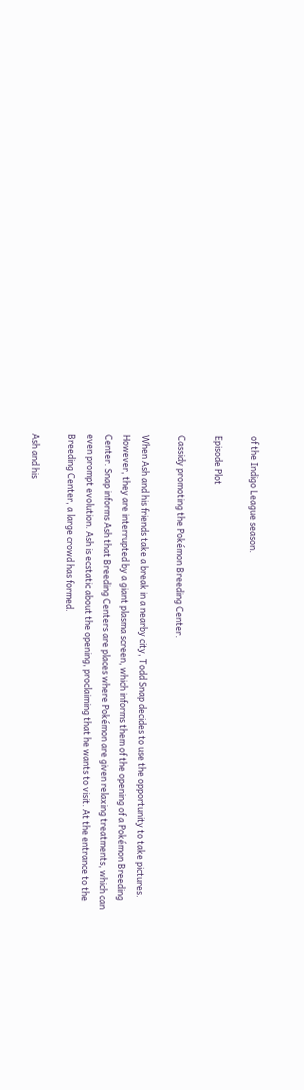of the Indigo League season.

Episode Plot

Cassidy promoting the Pokémon Breeding Center.

When Ash and his friends take a break in a nearby city, Todd Snap decides to use the opportunity to take pictures. However, they are interrupted by a giant plasma screen, which informs them of the opening of a Pokémon Breeding Center. Snap informs Ash that Breeding Centers are places where Pokémon are given relaxing treatments, which can even prompt evolution. Ash is ecstatic about the opening, proclaiming that he wants to visit. At the entrance to the Breeding Center, a large crowd has formed.

Ash and his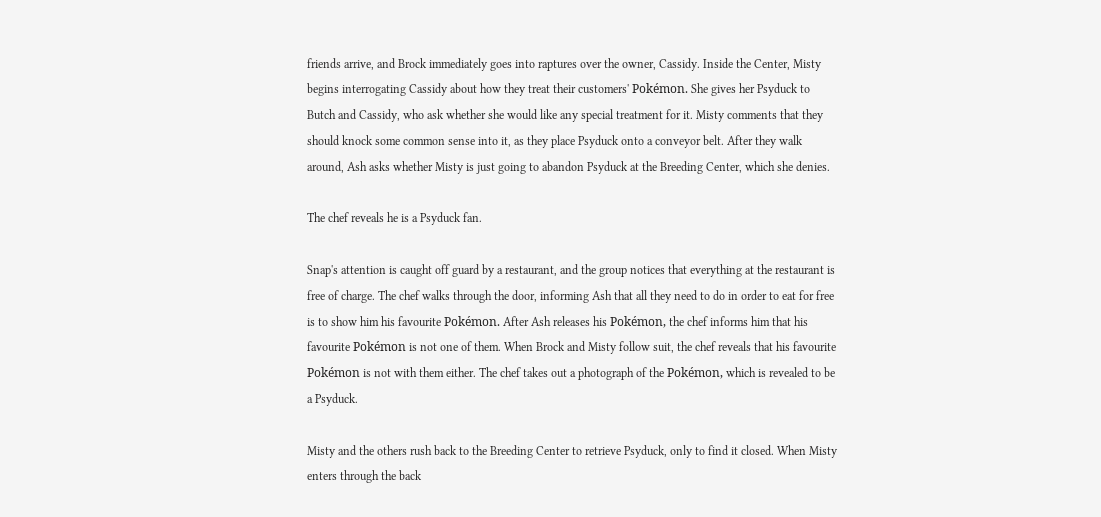friends arrive, and Brock immediately goes into raptures over the owner, Cassidy. Inside the Center, Misty begins interrogating Cassidy about how they treat their customers' Pokémon. She gives her Psyduck to Butch and Cassidy, who ask whether she would like any special treatment for it. Misty comments that they should knock some common sense into it, as they place Psyduck onto a conveyor belt. After they walk around, Ash asks whether Misty is just going to abandon Psyduck at the Breeding Center, which she denies.

The chef reveals he is a Psyduck fan.

Snap's attention is caught off guard by a restaurant, and the group notices that everything at the restaurant is free of charge. The chef walks through the door, informing Ash that all they need to do in order to eat for free is to show him his favourite Pokémon. After Ash releases his Pokémon, the chef informs him that his favourite Pokémon is not one of them. When Brock and Misty follow suit, the chef reveals that his favourite Pokémon is not with them either. The chef takes out a photograph of the Pokémon, which is revealed to be a Psyduck.

Misty and the others rush back to the Breeding Center to retrieve Psyduck, only to find it closed. When Misty enters through the back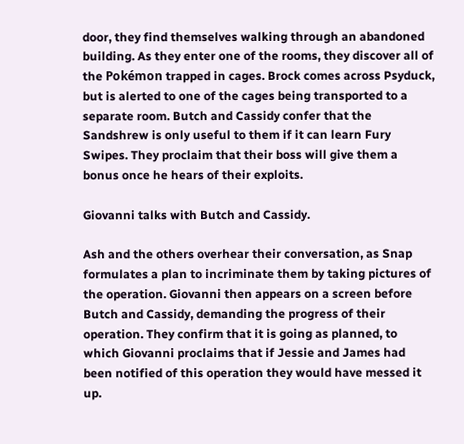door, they find themselves walking through an abandoned building. As they enter one of the rooms, they discover all of the Pokémon trapped in cages. Brock comes across Psyduck, but is alerted to one of the cages being transported to a separate room. Butch and Cassidy confer that the Sandshrew is only useful to them if it can learn Fury Swipes. They proclaim that their boss will give them a bonus once he hears of their exploits.

Giovanni talks with Butch and Cassidy.

Ash and the others overhear their conversation, as Snap formulates a plan to incriminate them by taking pictures of the operation. Giovanni then appears on a screen before Butch and Cassidy, demanding the progress of their operation. They confirm that it is going as planned, to which Giovanni proclaims that if Jessie and James had been notified of this operation they would have messed it up.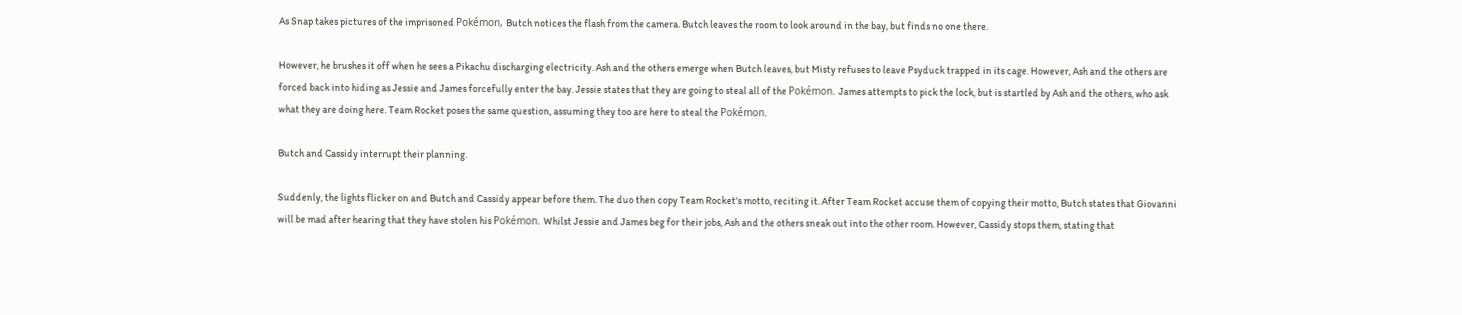As Snap takes pictures of the imprisoned Pokémon, Butch notices the flash from the camera. Butch leaves the room to look around in the bay, but finds no one there.

However, he brushes it off when he sees a Pikachu discharging electricity. Ash and the others emerge when Butch leaves, but Misty refuses to leave Psyduck trapped in its cage. However, Ash and the others are forced back into hiding as Jessie and James forcefully enter the bay. Jessie states that they are going to steal all of the Pokémon. James attempts to pick the lock, but is startled by Ash and the others, who ask what they are doing here. Team Rocket poses the same question, assuming they too are here to steal the Pokémon.

Butch and Cassidy interrupt their planning.

Suddenly, the lights flicker on and Butch and Cassidy appear before them. The duo then copy Team Rocket's motto, reciting it. After Team Rocket accuse them of copying their motto, Butch states that Giovanni will be mad after hearing that they have stolen his Pokémon. Whilst Jessie and James beg for their jobs, Ash and the others sneak out into the other room. However, Cassidy stops them, stating that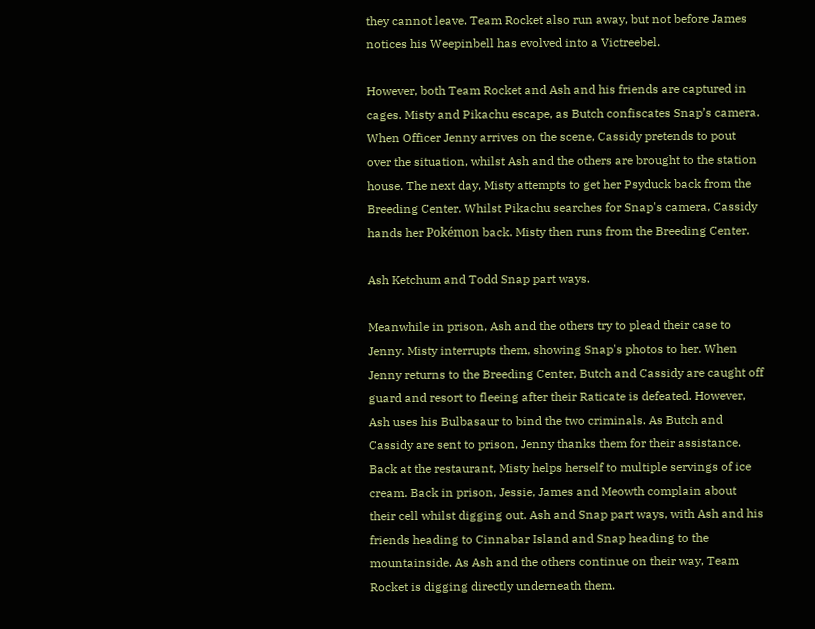they cannot leave. Team Rocket also run away, but not before James notices his Weepinbell has evolved into a Victreebel.

However, both Team Rocket and Ash and his friends are captured in cages. Misty and Pikachu escape, as Butch confiscates Snap’s camera. When Officer Jenny arrives on the scene, Cassidy pretends to pout over the situation, whilst Ash and the others are brought to the station house. The next day, Misty attempts to get her Psyduck back from the Breeding Center. Whilst Pikachu searches for Snap's camera, Cassidy hands her Pokémon back. Misty then runs from the Breeding Center.

Ash Ketchum and Todd Snap part ways.

Meanwhile in prison, Ash and the others try to plead their case to Jenny. Misty interrupts them, showing Snap's photos to her. When Jenny returns to the Breeding Center, Butch and Cassidy are caught off guard and resort to fleeing after their Raticate is defeated. However, Ash uses his Bulbasaur to bind the two criminals. As Butch and Cassidy are sent to prison, Jenny thanks them for their assistance. Back at the restaurant, Misty helps herself to multiple servings of ice cream. Back in prison, Jessie, James and Meowth complain about their cell whilst digging out. Ash and Snap part ways, with Ash and his friends heading to Cinnabar Island and Snap heading to the mountainside. As Ash and the others continue on their way, Team Rocket is digging directly underneath them.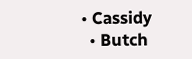• Cassidy
  • Butch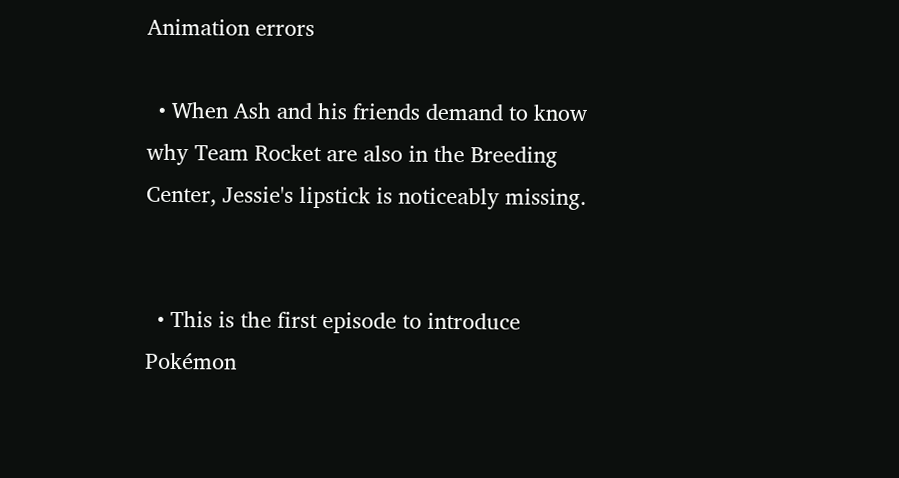Animation errors

  • When Ash and his friends demand to know why Team Rocket are also in the Breeding Center, Jessie's lipstick is noticeably missing.


  • This is the first episode to introduce Pokémon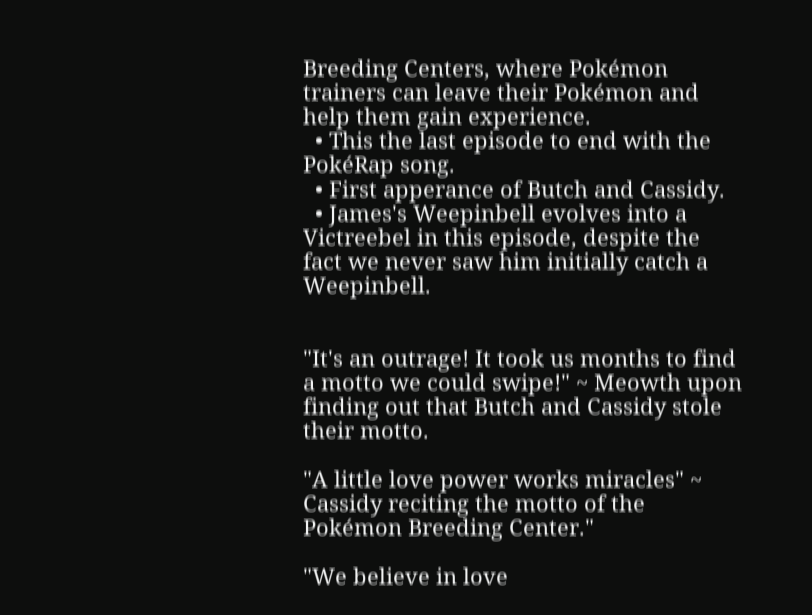Breeding Centers, where Pokémon trainers can leave their Pokémon and help them gain experience.
  • This the last episode to end with the PokéRap song.
  • First apperance of Butch and Cassidy.
  • James's Weepinbell evolves into a Victreebel in this episode, despite the fact we never saw him initially catch a Weepinbell.


"It's an outrage! It took us months to find a motto we could swipe!" ~ Meowth upon finding out that Butch and Cassidy stole their motto.

"A little love power works miracles" ~ Cassidy reciting the motto of the Pokémon Breeding Center."

"We believe in love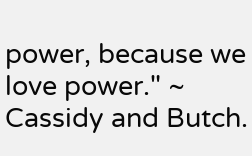power, because we love power." ~ Cassidy and Butch.